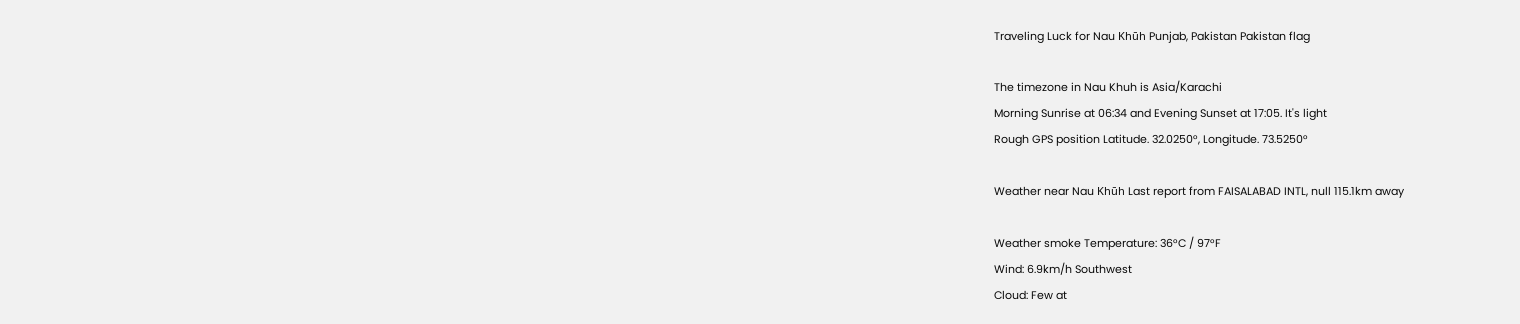Traveling Luck for Nau Khūh Punjab, Pakistan Pakistan flag

The timezone in Nau Khuh is Asia/Karachi
Morning Sunrise at 06:34 and Evening Sunset at 17:05. It's light
Rough GPS position Latitude. 32.0250°, Longitude. 73.5250°

Weather near Nau Khūh Last report from FAISALABAD INTL, null 115.1km away

Weather smoke Temperature: 36°C / 97°F
Wind: 6.9km/h Southwest
Cloud: Few at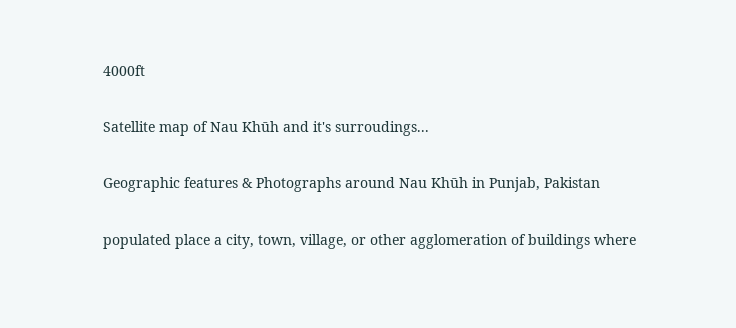4000ft

Satellite map of Nau Khūh and it's surroudings...

Geographic features & Photographs around Nau Khūh in Punjab, Pakistan

populated place a city, town, village, or other agglomeration of buildings where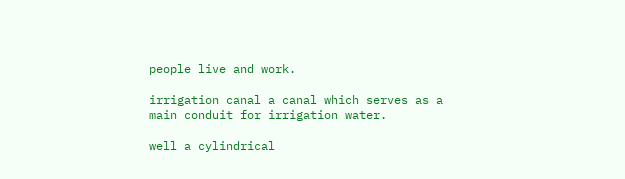people live and work.

irrigation canal a canal which serves as a main conduit for irrigation water.

well a cylindrical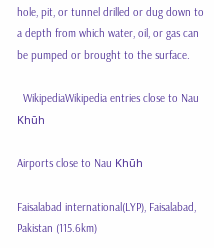hole, pit, or tunnel drilled or dug down to a depth from which water, oil, or gas can be pumped or brought to the surface.

  WikipediaWikipedia entries close to Nau Khūh

Airports close to Nau Khūh

Faisalabad international(LYP), Faisalabad, Pakistan (115.6km)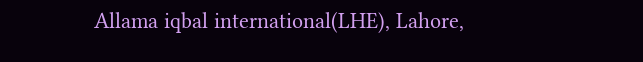Allama iqbal international(LHE), Lahore,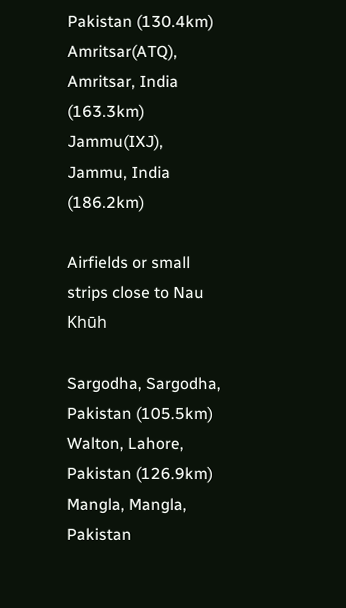Pakistan (130.4km)
Amritsar(ATQ), Amritsar, India (163.3km)
Jammu(IXJ), Jammu, India (186.2km)

Airfields or small strips close to Nau Khūh

Sargodha, Sargodha, Pakistan (105.5km)
Walton, Lahore, Pakistan (126.9km)
Mangla, Mangla, Pakistan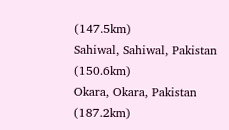(147.5km)
Sahiwal, Sahiwal, Pakistan (150.6km)
Okara, Okara, Pakistan (187.2km)